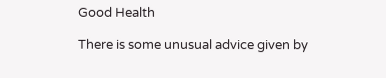Good Health

There is some unusual advice given by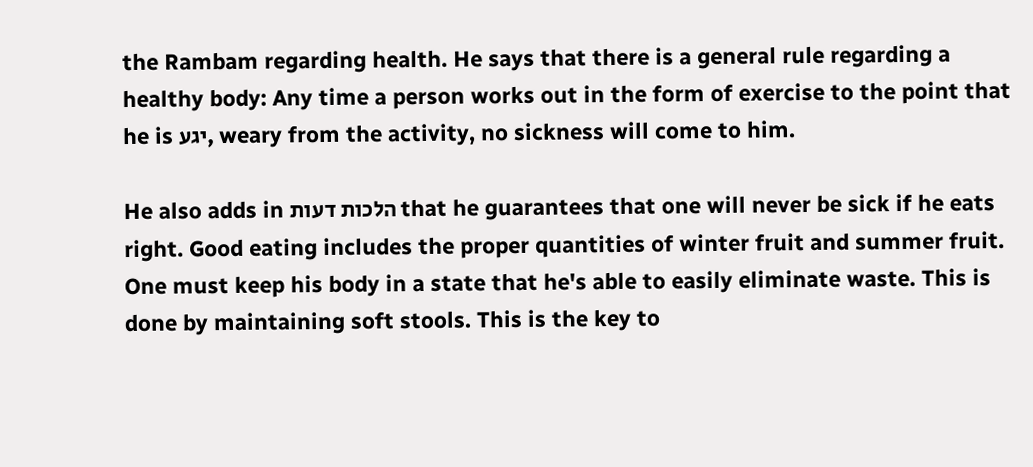the Rambam regarding health. He says that there is a general rule regarding a healthy body: Any time a person works out in the form of exercise to the point that he is יגע, weary from the activity, no sickness will come to him.

He also adds in הלכות דעות that he guarantees that one will never be sick if he eats right. Good eating includes the proper quantities of winter fruit and summer fruit. One must keep his body in a state that he's able to easily eliminate waste. This is done by maintaining soft stools. This is the key to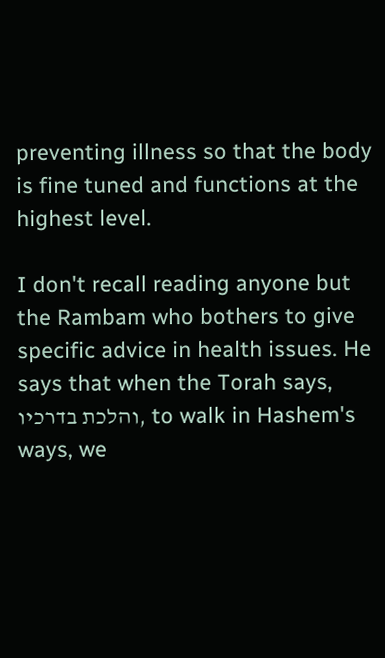preventing illness so that the body is fine tuned and functions at the highest level.

I don't recall reading anyone but the Rambam who bothers to give specific advice in health issues. He says that when the Torah says, והלכת בדרכיו, to walk in Hashem's ways, we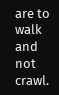are to walk and not crawl.